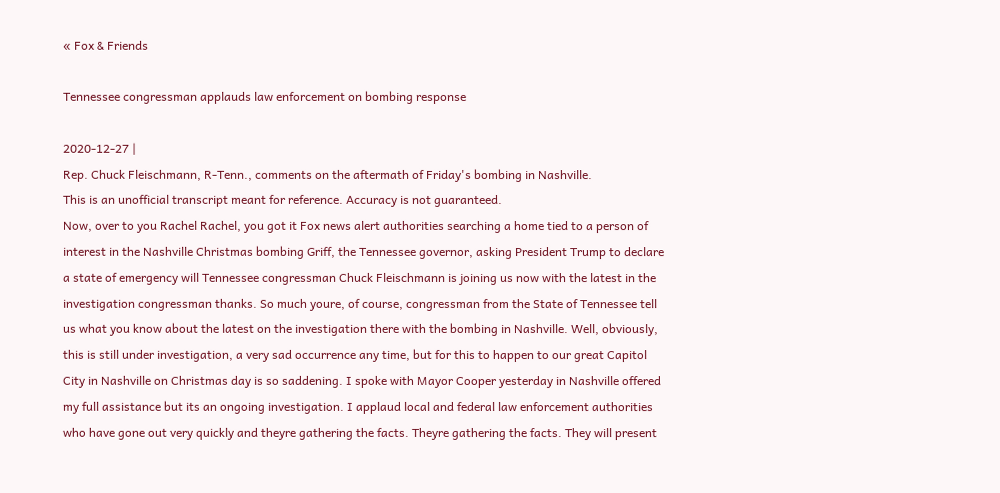« Fox & Friends

Tennessee congressman applauds law enforcement on bombing response

2020-12-27 |
Rep. Chuck Fleischmann, R-Tenn., comments on the aftermath of Friday's bombing in Nashville.
This is an unofficial transcript meant for reference. Accuracy is not guaranteed.
Now, over to you Rachel Rachel, you got it Fox news alert authorities searching a home tied to a person of interest in the Nashville Christmas bombing Griff, the Tennessee governor, asking President Trump to declare a state of emergency will Tennessee congressman Chuck Fleischmann is joining us now with the latest in the investigation congressman thanks. So much youre, of course, congressman from the State of Tennessee tell us what you know about the latest on the investigation there with the bombing in Nashville. Well, obviously, this is still under investigation, a very sad occurrence any time, but for this to happen to our great Capitol City in Nashville on Christmas day is so saddening. I spoke with Mayor Cooper yesterday in Nashville offered my full assistance but its an ongoing investigation. I applaud local and federal law enforcement authorities who have gone out very quickly and theyre gathering the facts. Theyre gathering the facts. They will present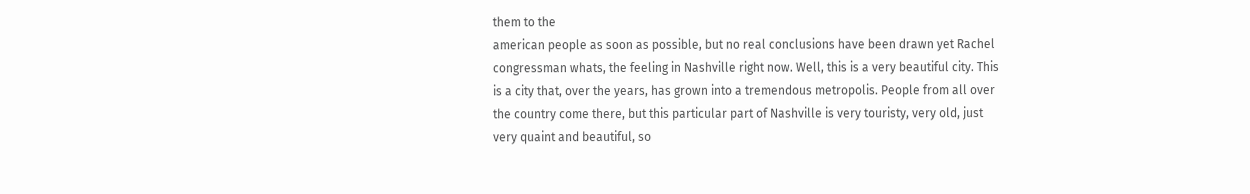them to the
american people as soon as possible, but no real conclusions have been drawn yet Rachel congressman whats, the feeling in Nashville right now. Well, this is a very beautiful city. This is a city that, over the years, has grown into a tremendous metropolis. People from all over the country come there, but this particular part of Nashville is very touristy, very old, just very quaint and beautiful, so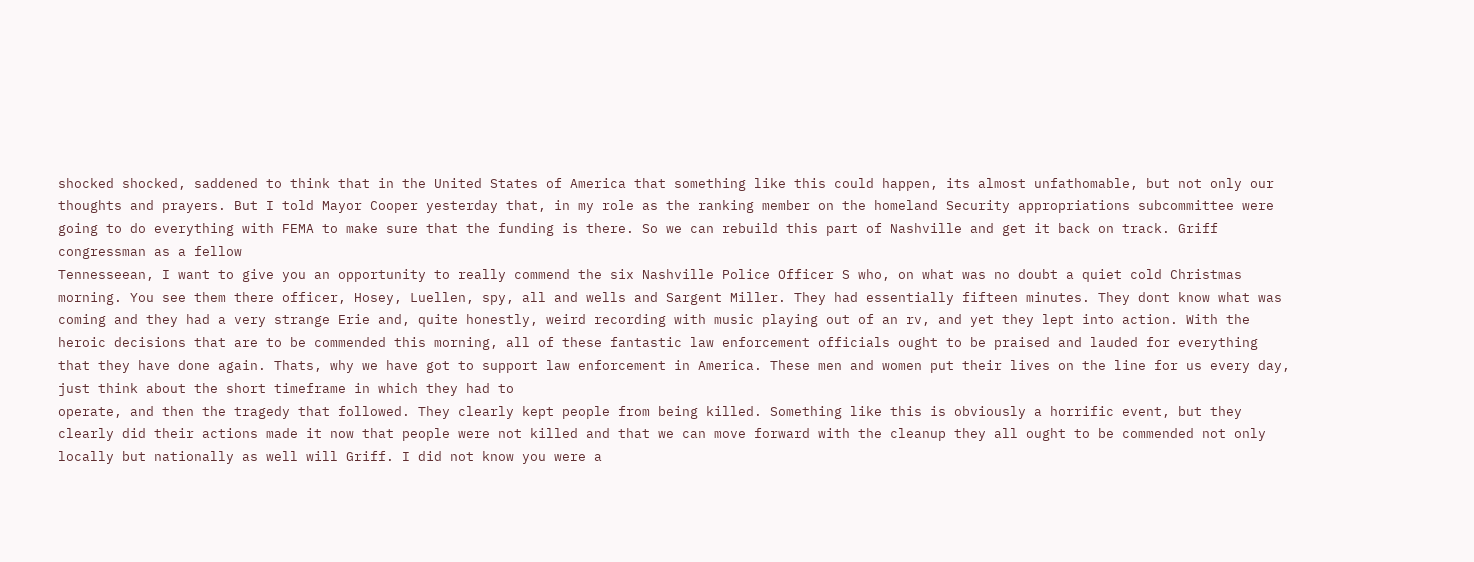shocked shocked, saddened to think that in the United States of America that something like this could happen, its almost unfathomable, but not only our thoughts and prayers. But I told Mayor Cooper yesterday that, in my role as the ranking member on the homeland Security appropriations subcommittee were going to do everything with FEMA to make sure that the funding is there. So we can rebuild this part of Nashville and get it back on track. Griff congressman as a fellow
Tennesseean, I want to give you an opportunity to really commend the six Nashville Police Officer S who, on what was no doubt a quiet cold Christmas morning. You see them there officer, Hosey, Luellen, spy, all and wells and Sargent Miller. They had essentially fifteen minutes. They dont know what was coming and they had a very strange Erie and, quite honestly, weird recording with music playing out of an rv, and yet they lept into action. With the heroic decisions that are to be commended this morning, all of these fantastic law enforcement officials ought to be praised and lauded for everything that they have done again. Thats, why we have got to support law enforcement in America. These men and women put their lives on the line for us every day, just think about the short timeframe in which they had to
operate, and then the tragedy that followed. They clearly kept people from being killed. Something like this is obviously a horrific event, but they clearly did their actions made it now that people were not killed and that we can move forward with the cleanup they all ought to be commended not only locally but nationally as well will Griff. I did not know you were a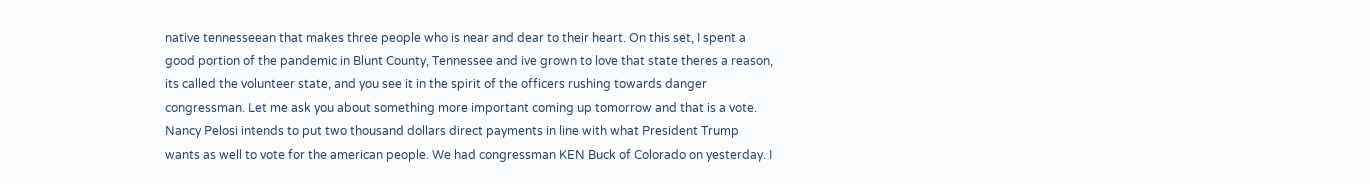native tennesseean that makes three people who is near and dear to their heart. On this set, I spent a good portion of the pandemic in Blunt County, Tennessee and ive grown to love that state theres a reason, its called the volunteer state, and you see it in the spirit of the officers rushing towards danger congressman. Let me ask you about something more important coming up tomorrow and that is a vote. Nancy Pelosi intends to put two thousand dollars direct payments in line with what President Trump wants as well to vote for the american people. We had congressman KEN Buck of Colorado on yesterday. I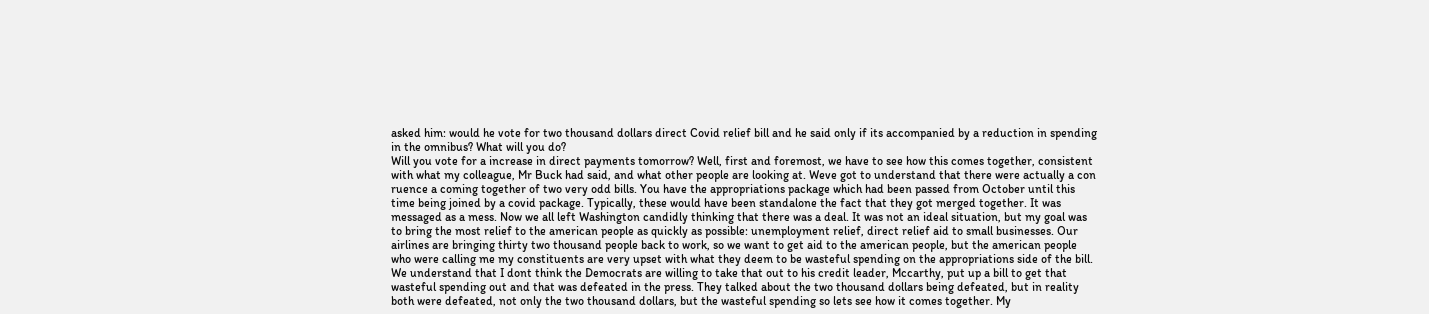asked him: would he vote for two thousand dollars direct Covid relief bill and he said only if its accompanied by a reduction in spending in the omnibus? What will you do?
Will you vote for a increase in direct payments tomorrow? Well, first and foremost, we have to see how this comes together, consistent with what my colleague, Mr Buck had said, and what other people are looking at. Weve got to understand that there were actually a con ruence a coming together of two very odd bills. You have the appropriations package which had been passed from October until this time being joined by a covid package. Typically, these would have been standalone the fact that they got merged together. It was messaged as a mess. Now we all left Washington candidly thinking that there was a deal. It was not an ideal situation, but my goal was to bring the most relief to the american people as quickly as possible: unemployment relief, direct relief aid to small businesses. Our airlines are bringing thirty two thousand people back to work, so we want to get aid to the american people, but the american people
who were calling me my constituents are very upset with what they deem to be wasteful spending on the appropriations side of the bill. We understand that I dont think the Democrats are willing to take that out to his credit leader, Mccarthy, put up a bill to get that wasteful spending out and that was defeated in the press. They talked about the two thousand dollars being defeated, but in reality both were defeated, not only the two thousand dollars, but the wasteful spending so lets see how it comes together. My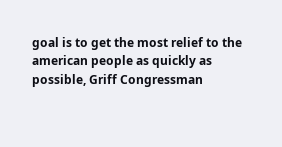goal is to get the most relief to the american people as quickly as possible, Griff Congressman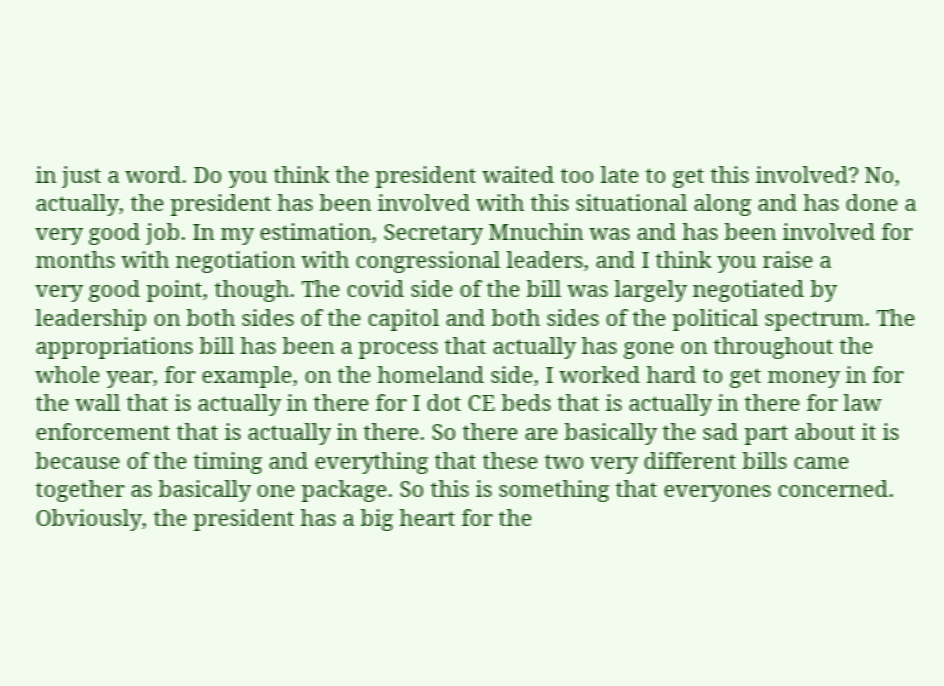in just a word. Do you think the president waited too late to get this involved? No, actually, the president has been involved with this situational along and has done a very good job. In my estimation, Secretary Mnuchin was and has been involved for months with negotiation with congressional leaders, and I think you raise a
very good point, though. The covid side of the bill was largely negotiated by leadership on both sides of the capitol and both sides of the political spectrum. The appropriations bill has been a process that actually has gone on throughout the whole year, for example, on the homeland side, I worked hard to get money in for the wall that is actually in there for I dot CE beds that is actually in there for law enforcement that is actually in there. So there are basically the sad part about it is because of the timing and everything that these two very different bills came together as basically one package. So this is something that everyones concerned. Obviously, the president has a big heart for the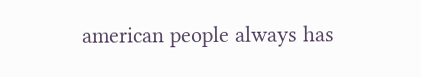american people always has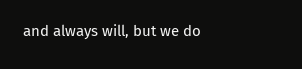and always will, but we do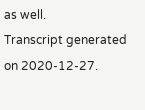as well.
Transcript generated on 2020-12-27.